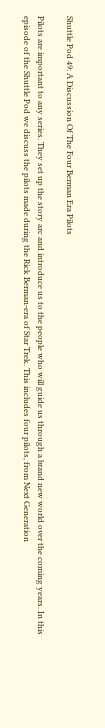Shuttle Pod 49: A Discussion Of The Four Berman Era Pilots

Pilots are important to any series. They set up the story arc and introduce us to the people who will guide us through a brand new world over the coming years. In this episode of the Shuttle Pod we discuss the pilots made during the Rick Berman-era of Star Trek. This includes four pilots, from Next Generation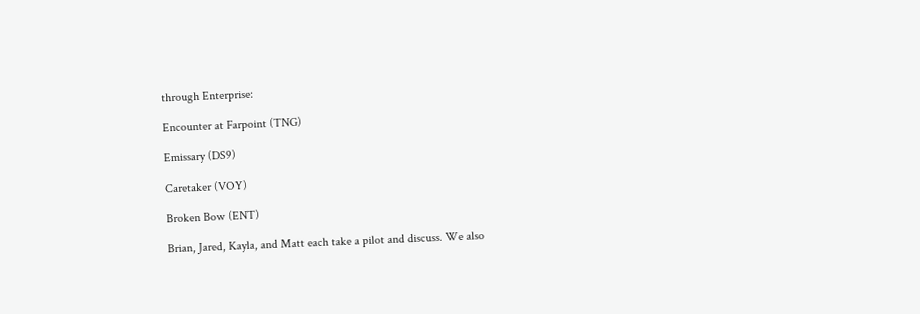through Enterprise:

Encounter at Farpoint (TNG)

Emissary (DS9)

Caretaker (VOY)

Broken Bow (ENT)

Brian, Jared, Kayla, and Matt each take a pilot and discuss. We also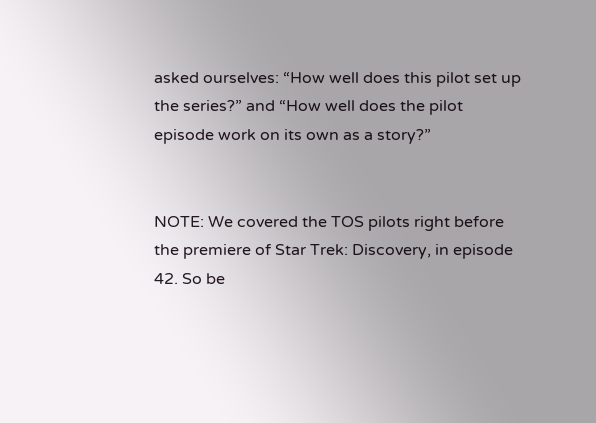asked ourselves: “How well does this pilot set up the series?” and “How well does the pilot episode work on its own as a story?”


NOTE: We covered the TOS pilots right before the premiere of Star Trek: Discovery, in episode 42. So be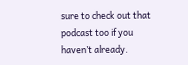sure to check out that podcast too if you haven’t already.